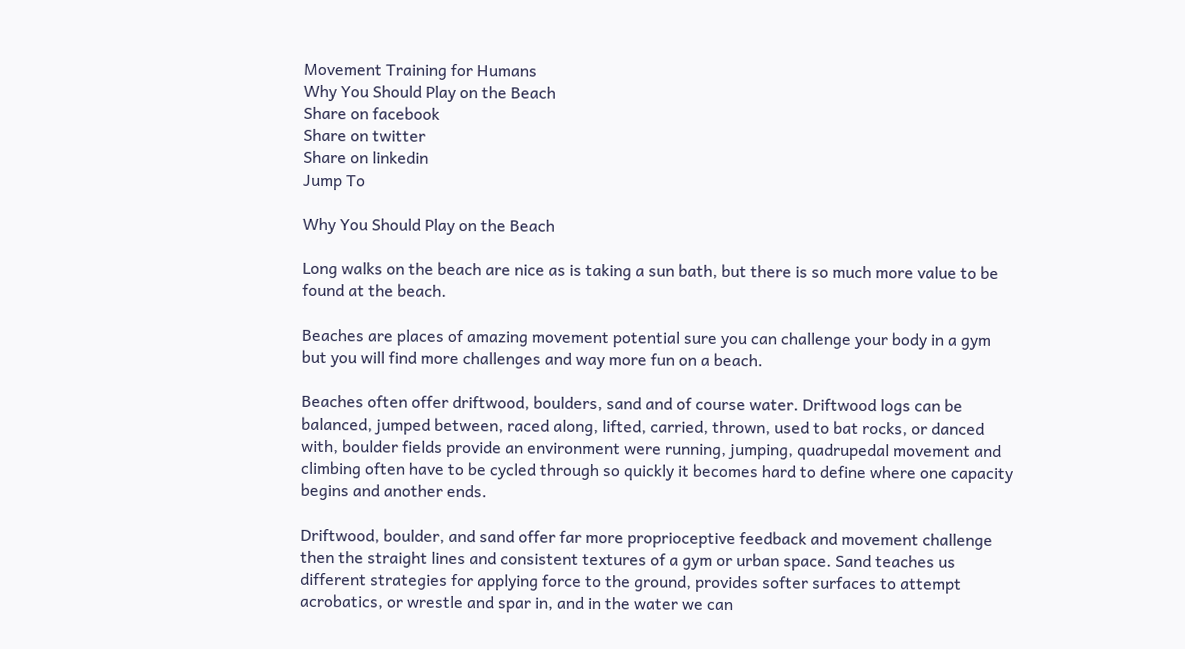Movement Training for Humans
Why You Should Play on the Beach
Share on facebook
Share on twitter
Share on linkedin
Jump To

Why You Should Play on the Beach

Long walks on the beach are nice as is taking a sun bath, but there is so much more value to be found at the beach.

Beaches are places of amazing movement potential sure you can challenge your body in a gym but you will find more challenges and way more fun on a beach.

Beaches often offer driftwood, boulders, sand and of course water. Driftwood logs can be balanced, jumped between, raced along, lifted, carried, thrown, used to bat rocks, or danced with, boulder fields provide an environment were running, jumping, quadrupedal movement and climbing often have to be cycled through so quickly it becomes hard to define where one capacity begins and another ends.

Driftwood, boulder, and sand offer far more proprioceptive feedback and movement challenge then the straight lines and consistent textures of a gym or urban space. Sand teaches us different strategies for applying force to the ground, provides softer surfaces to attempt acrobatics, or wrestle and spar in, and in the water we can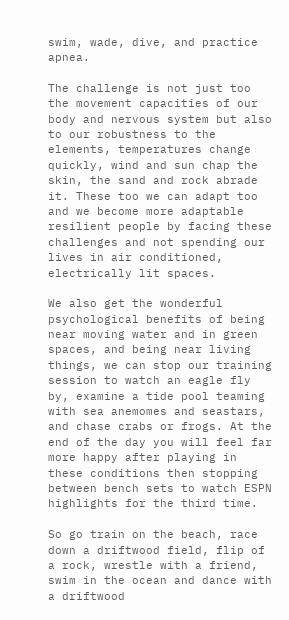swim, wade, dive, and practice apnea.

The challenge is not just too the movement capacities of our body and nervous system but also to our robustness to the elements, temperatures change quickly, wind and sun chap the skin, the sand and rock abrade it. These too we can adapt too and we become more adaptable resilient people by facing these challenges and not spending our lives in air conditioned, electrically lit spaces.

We also get the wonderful psychological benefits of being near moving water and in green spaces, and being near living things, we can stop our training session to watch an eagle fly by, examine a tide pool teaming with sea anemomes and seastars, and chase crabs or frogs. At the end of the day you will feel far more happy after playing in these conditions then stopping between bench sets to watch ESPN highlights for the third time.

So go train on the beach, race down a driftwood field, flip of a rock, wrestle with a friend, swim in the ocean and dance with a driftwood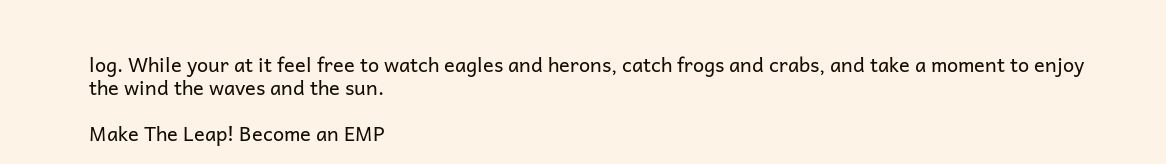log. While your at it feel free to watch eagles and herons, catch frogs and crabs, and take a moment to enjoy the wind the waves and the sun.

Make The Leap! Become an EMP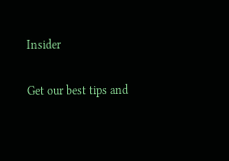Insider

Get our best tips and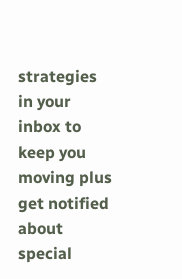strategies in your inbox to keep you moving plus get notified about special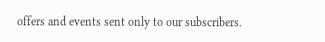offers and events sent only to our subscribers.